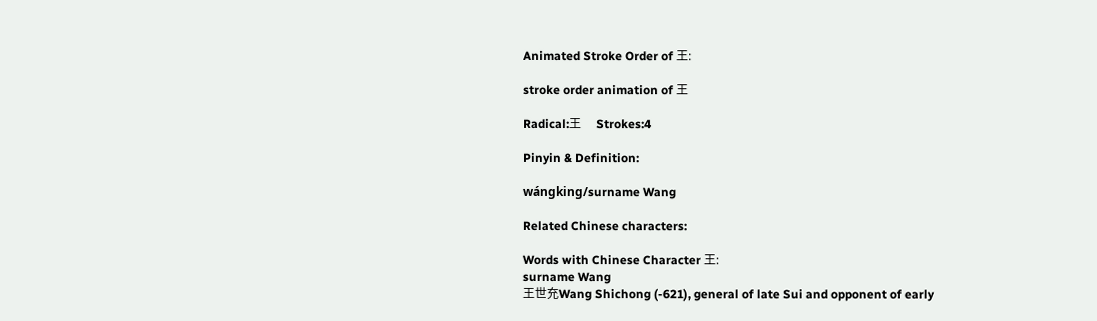Animated Stroke Order of 王:

stroke order animation of 王

Radical:王     Strokes:4

Pinyin & Definition:

wángking/surname Wang

Related Chinese characters:

Words with Chinese Character 王:
surname Wang
王世充Wang Shichong (-621), general of late Sui and opponent of early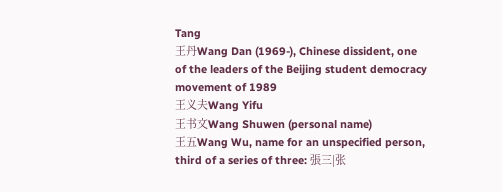Tang
王丹Wang Dan (1969-), Chinese dissident, one of the leaders of the Beijing student democracy movement of 1989
王义夫Wang Yifu
王书文Wang Shuwen (personal name)
王五Wang Wu, name for an unspecified person, third of a series of three: 張三|张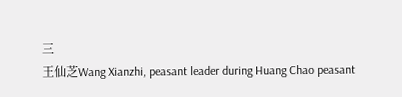三
王仙芝Wang Xianzhi, peasant leader during Huang Chao peasant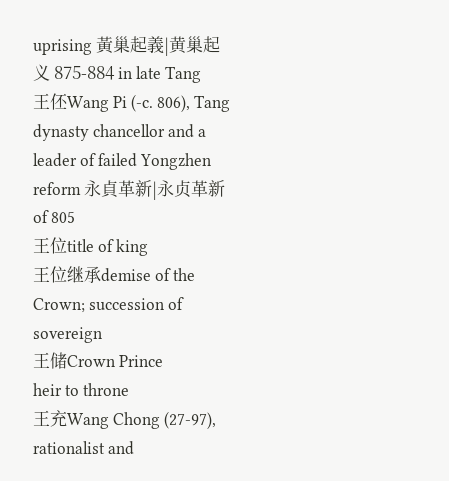uprising 黃巢起義|黄巢起义 875-884 in late Tang
王伾Wang Pi (-c. 806), Tang dynasty chancellor and a leader of failed Yongzhen reform 永貞革新|永贞革新 of 805
王位title of king
王位继承demise of the Crown; succession of sovereign
王储Crown Prince
heir to throne
王充Wang Chong (27-97), rationalist and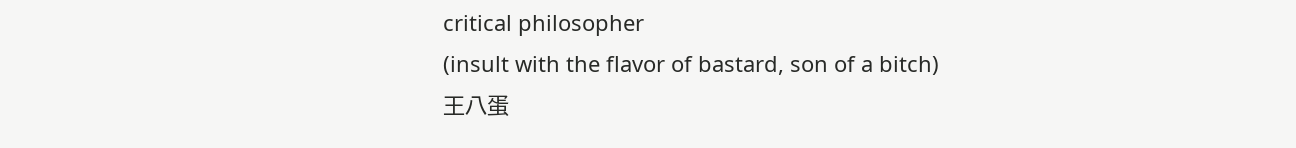critical philosopher
(insult with the flavor of bastard, son of a bitch)
王八蛋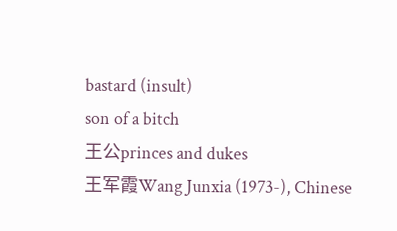bastard (insult)
son of a bitch
王公princes and dukes
王军霞Wang Junxia (1973-), Chinese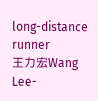long-distance runner
王力宏Wang Lee-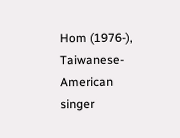Hom (1976-), Taiwanese-American singer